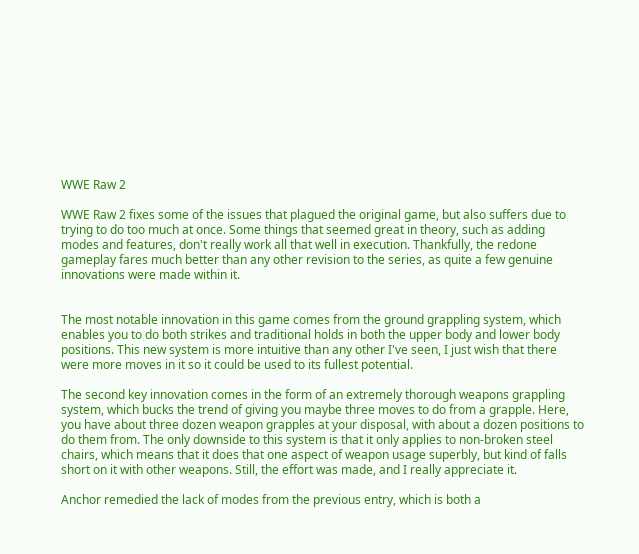WWE Raw 2

WWE Raw 2 fixes some of the issues that plagued the original game, but also suffers due to trying to do too much at once. Some things that seemed great in theory, such as adding modes and features, don't really work all that well in execution. Thankfully, the redone gameplay fares much better than any other revision to the series, as quite a few genuine innovations were made within it.


The most notable innovation in this game comes from the ground grappling system, which enables you to do both strikes and traditional holds in both the upper body and lower body positions. This new system is more intuitive than any other I've seen, I just wish that there were more moves in it so it could be used to its fullest potential.

The second key innovation comes in the form of an extremely thorough weapons grappling system, which bucks the trend of giving you maybe three moves to do from a grapple. Here, you have about three dozen weapon grapples at your disposal, with about a dozen positions to do them from. The only downside to this system is that it only applies to non-broken steel chairs, which means that it does that one aspect of weapon usage superbly, but kind of falls short on it with other weapons. Still, the effort was made, and I really appreciate it.

Anchor remedied the lack of modes from the previous entry, which is both a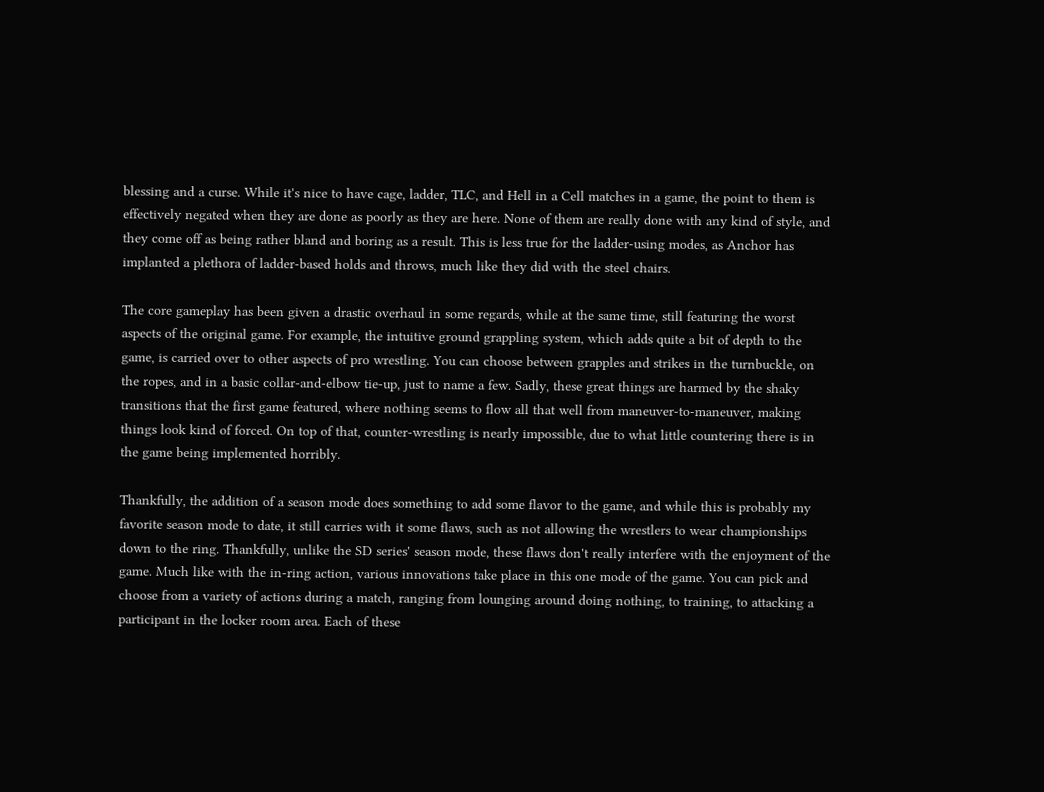blessing and a curse. While it's nice to have cage, ladder, TLC, and Hell in a Cell matches in a game, the point to them is effectively negated when they are done as poorly as they are here. None of them are really done with any kind of style, and they come off as being rather bland and boring as a result. This is less true for the ladder-using modes, as Anchor has implanted a plethora of ladder-based holds and throws, much like they did with the steel chairs.

The core gameplay has been given a drastic overhaul in some regards, while at the same time, still featuring the worst aspects of the original game. For example, the intuitive ground grappling system, which adds quite a bit of depth to the game, is carried over to other aspects of pro wrestling. You can choose between grapples and strikes in the turnbuckle, on the ropes, and in a basic collar-and-elbow tie-up, just to name a few. Sadly, these great things are harmed by the shaky transitions that the first game featured, where nothing seems to flow all that well from maneuver-to-maneuver, making things look kind of forced. On top of that, counter-wrestling is nearly impossible, due to what little countering there is in the game being implemented horribly.

Thankfully, the addition of a season mode does something to add some flavor to the game, and while this is probably my favorite season mode to date, it still carries with it some flaws, such as not allowing the wrestlers to wear championships down to the ring. Thankfully, unlike the SD series' season mode, these flaws don't really interfere with the enjoyment of the game. Much like with the in-ring action, various innovations take place in this one mode of the game. You can pick and choose from a variety of actions during a match, ranging from lounging around doing nothing, to training, to attacking a participant in the locker room area. Each of these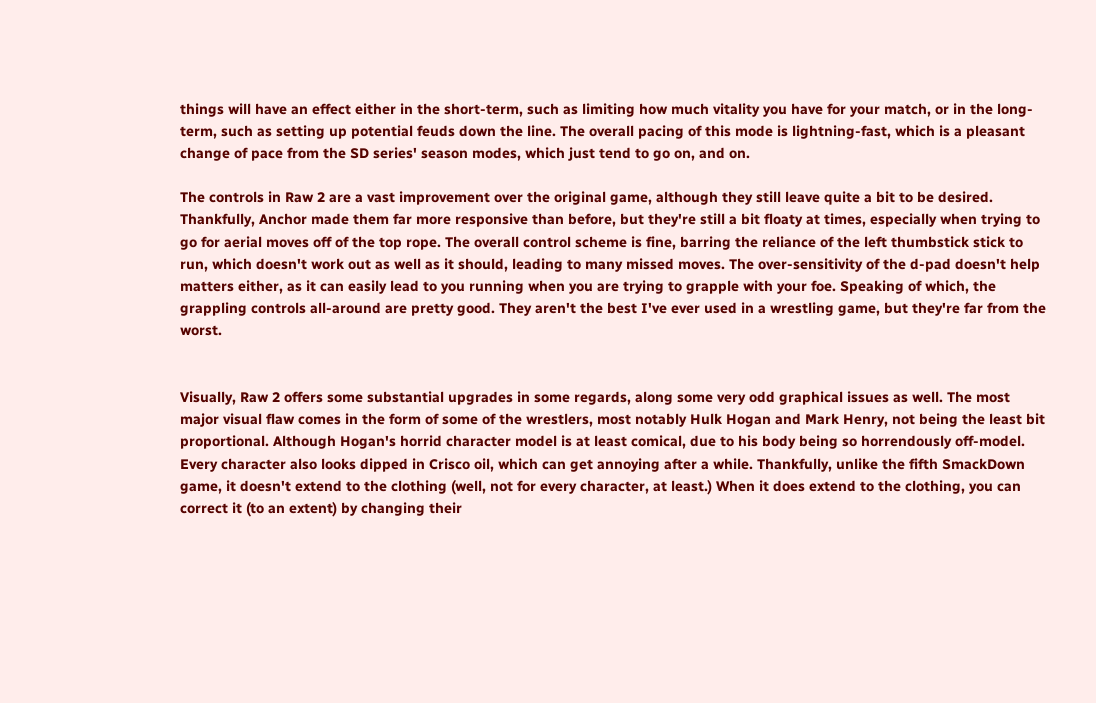things will have an effect either in the short-term, such as limiting how much vitality you have for your match, or in the long-term, such as setting up potential feuds down the line. The overall pacing of this mode is lightning-fast, which is a pleasant change of pace from the SD series' season modes, which just tend to go on, and on.

The controls in Raw 2 are a vast improvement over the original game, although they still leave quite a bit to be desired. Thankfully, Anchor made them far more responsive than before, but they're still a bit floaty at times, especially when trying to go for aerial moves off of the top rope. The overall control scheme is fine, barring the reliance of the left thumbstick stick to run, which doesn't work out as well as it should, leading to many missed moves. The over-sensitivity of the d-pad doesn't help matters either, as it can easily lead to you running when you are trying to grapple with your foe. Speaking of which, the grappling controls all-around are pretty good. They aren't the best I've ever used in a wrestling game, but they're far from the worst.


Visually, Raw 2 offers some substantial upgrades in some regards, along some very odd graphical issues as well. The most major visual flaw comes in the form of some of the wrestlers, most notably Hulk Hogan and Mark Henry, not being the least bit proportional. Although Hogan's horrid character model is at least comical, due to his body being so horrendously off-model. Every character also looks dipped in Crisco oil, which can get annoying after a while. Thankfully, unlike the fifth SmackDown game, it doesn't extend to the clothing (well, not for every character, at least.) When it does extend to the clothing, you can correct it (to an extent) by changing their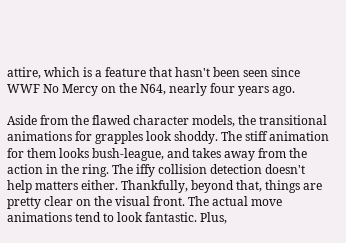attire, which is a feature that hasn't been seen since WWF No Mercy on the N64, nearly four years ago.

Aside from the flawed character models, the transitional animations for grapples look shoddy. The stiff animation for them looks bush-league, and takes away from the action in the ring. The iffy collision detection doesn't help matters either. Thankfully, beyond that, things are pretty clear on the visual front. The actual move animations tend to look fantastic. Plus,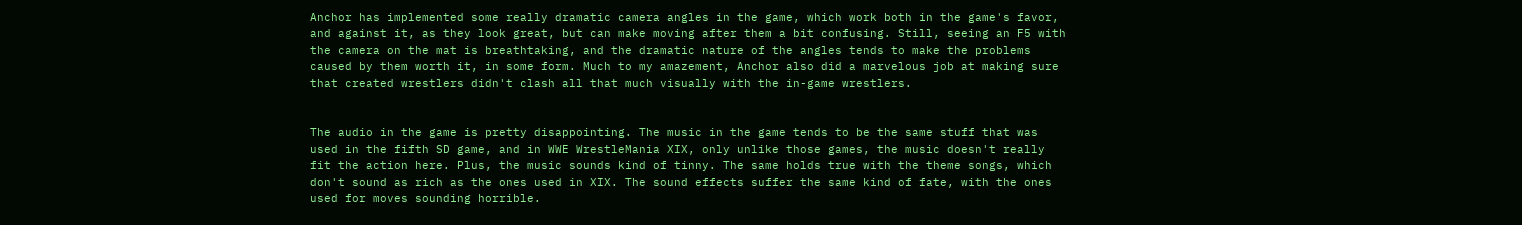Anchor has implemented some really dramatic camera angles in the game, which work both in the game's favor, and against it, as they look great, but can make moving after them a bit confusing. Still, seeing an F5 with the camera on the mat is breathtaking, and the dramatic nature of the angles tends to make the problems caused by them worth it, in some form. Much to my amazement, Anchor also did a marvelous job at making sure that created wrestlers didn't clash all that much visually with the in-game wrestlers.


The audio in the game is pretty disappointing. The music in the game tends to be the same stuff that was used in the fifth SD game, and in WWE WrestleMania XIX, only unlike those games, the music doesn't really fit the action here. Plus, the music sounds kind of tinny. The same holds true with the theme songs, which don't sound as rich as the ones used in XIX. The sound effects suffer the same kind of fate, with the ones used for moves sounding horrible.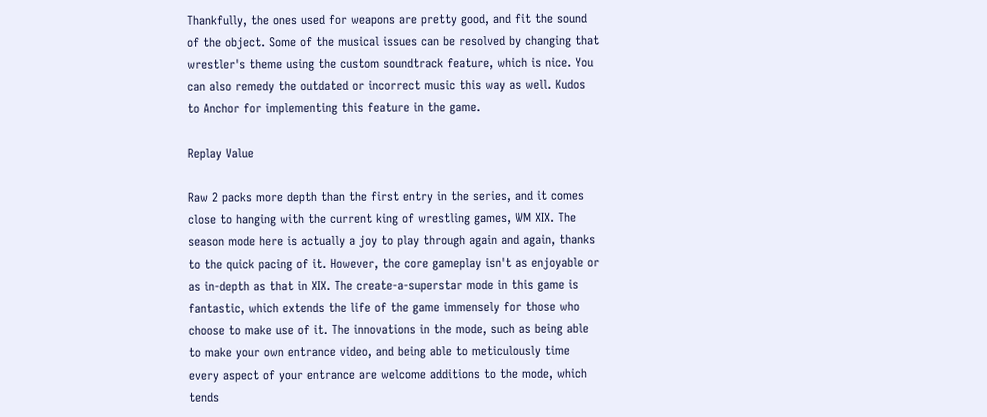Thankfully, the ones used for weapons are pretty good, and fit the sound of the object. Some of the musical issues can be resolved by changing that wrestler's theme using the custom soundtrack feature, which is nice. You can also remedy the outdated or incorrect music this way as well. Kudos to Anchor for implementing this feature in the game.

Replay Value

Raw 2 packs more depth than the first entry in the series, and it comes close to hanging with the current king of wrestling games, WM XIX. The season mode here is actually a joy to play through again and again, thanks to the quick pacing of it. However, the core gameplay isn't as enjoyable or as in-depth as that in XIX. The create-a-superstar mode in this game is fantastic, which extends the life of the game immensely for those who choose to make use of it. The innovations in the mode, such as being able to make your own entrance video, and being able to meticulously time every aspect of your entrance are welcome additions to the mode, which tends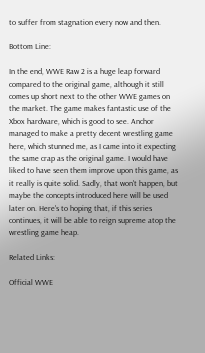to suffer from stagnation every now and then.

Bottom Line:

In the end, WWE Raw 2 is a huge leap forward compared to the original game, although it still comes up short next to the other WWE games on the market. The game makes fantastic use of the Xbox hardware, which is good to see. Anchor managed to make a pretty decent wrestling game here, which stunned me, as I came into it expecting the same crap as the original game. I would have liked to have seen them improve upon this game, as it really is quite solid. Sadly, that won't happen, but maybe the concepts introduced here will be used later on. Here's to hoping that, if this series continues, it will be able to reign supreme atop the wrestling game heap.

Related Links:

Official WWE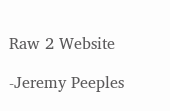Raw 2 Website

-Jeremy Peeples